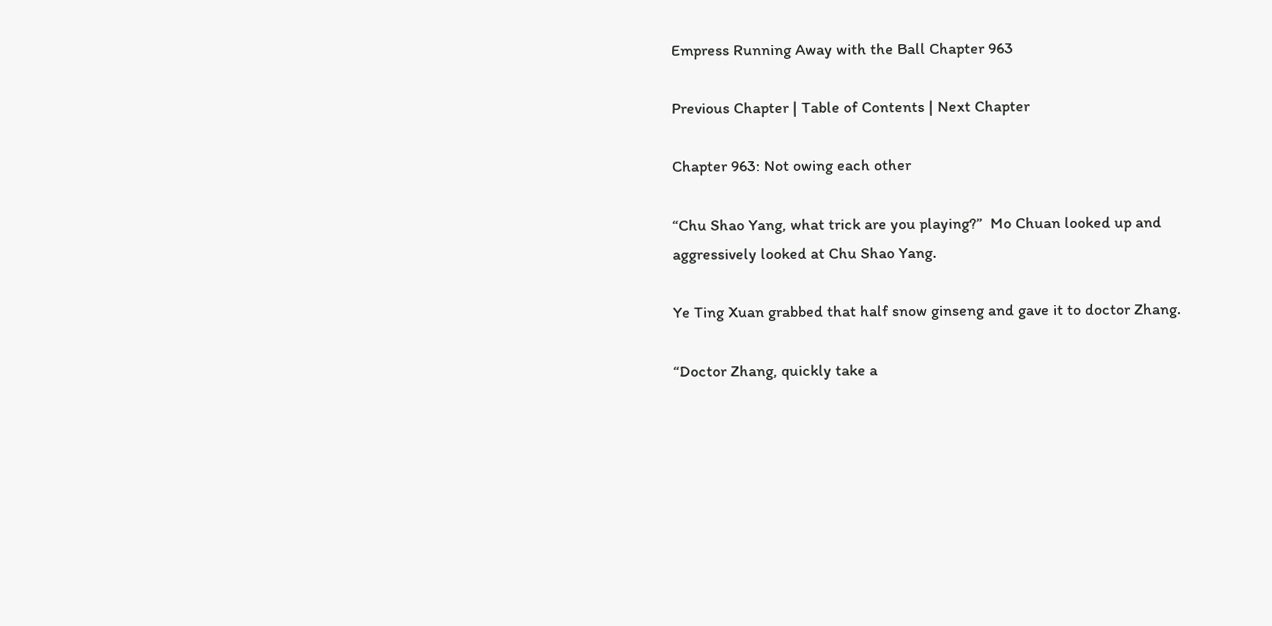Empress Running Away with the Ball Chapter 963

Previous Chapter | Table of Contents | Next Chapter

Chapter 963: Not owing each other

“Chu Shao Yang, what trick are you playing?”  Mo Chuan looked up and aggressively looked at Chu Shao Yang.

Ye Ting Xuan grabbed that half snow ginseng and gave it to doctor Zhang.

“Doctor Zhang, quickly take a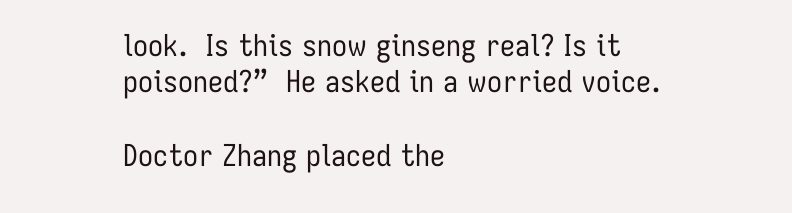look.  Is this snow ginseng real? Is it poisoned?”  He asked in a worried voice.

Doctor Zhang placed the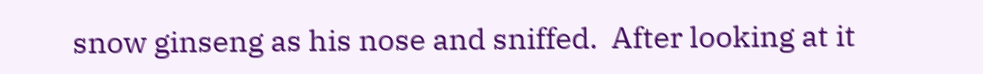snow ginseng as his nose and sniffed.  After looking at it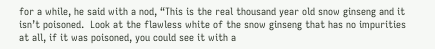for a while, he said with a nod, “This is the real thousand year old snow ginseng and it isn’t poisoned.  Look at the flawless white of the snow ginseng that has no impurities at all, if it was poisoned, you could see it with a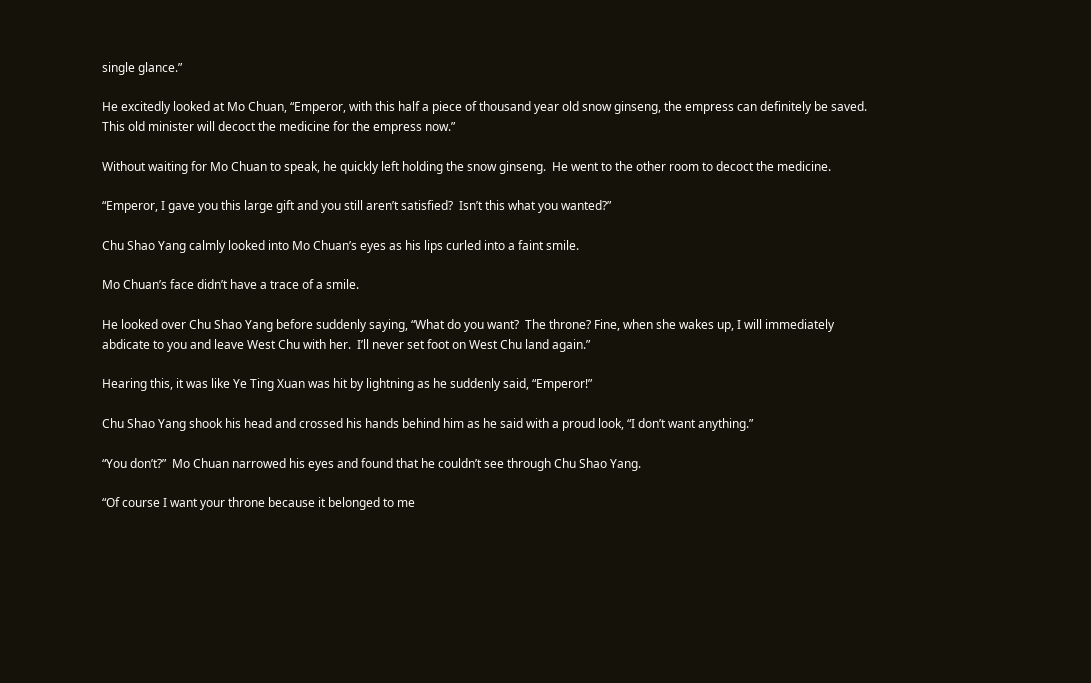single glance.”

He excitedly looked at Mo Chuan, “Emperor, with this half a piece of thousand year old snow ginseng, the empress can definitely be saved.  This old minister will decoct the medicine for the empress now.”

Without waiting for Mo Chuan to speak, he quickly left holding the snow ginseng.  He went to the other room to decoct the medicine.

“Emperor, I gave you this large gift and you still aren’t satisfied?  Isn’t this what you wanted?”

Chu Shao Yang calmly looked into Mo Chuan’s eyes as his lips curled into a faint smile.

Mo Chuan’s face didn’t have a trace of a smile.

He looked over Chu Shao Yang before suddenly saying, “What do you want?  The throne? Fine, when she wakes up, I will immediately abdicate to you and leave West Chu with her.  I’ll never set foot on West Chu land again.”

Hearing this, it was like Ye Ting Xuan was hit by lightning as he suddenly said, “Emperor!”

Chu Shao Yang shook his head and crossed his hands behind him as he said with a proud look, “I don’t want anything.”

“You don’t?”  Mo Chuan narrowed his eyes and found that he couldn’t see through Chu Shao Yang.

“Of course I want your throne because it belonged to me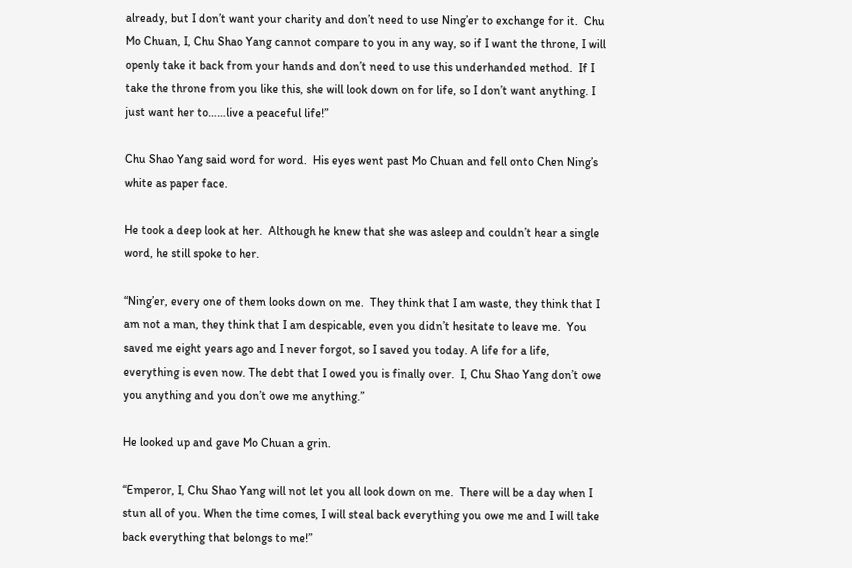already, but I don’t want your charity and don’t need to use Ning’er to exchange for it.  Chu Mo Chuan, I, Chu Shao Yang cannot compare to you in any way, so if I want the throne, I will openly take it back from your hands and don’t need to use this underhanded method.  If I take the throne from you like this, she will look down on for life, so I don’t want anything. I just want her to……live a peaceful life!”

Chu Shao Yang said word for word.  His eyes went past Mo Chuan and fell onto Chen Ning’s white as paper face.

He took a deep look at her.  Although he knew that she was asleep and couldn’t hear a single word, he still spoke to her.

“Ning’er, every one of them looks down on me.  They think that I am waste, they think that I am not a man, they think that I am despicable, even you didn’t hesitate to leave me.  You saved me eight years ago and I never forgot, so I saved you today. A life for a life, everything is even now. The debt that I owed you is finally over.  I, Chu Shao Yang don’t owe you anything and you don’t owe me anything.”

He looked up and gave Mo Chuan a grin.

“Emperor, I, Chu Shao Yang will not let you all look down on me.  There will be a day when I stun all of you. When the time comes, I will steal back everything you owe me and I will take back everything that belongs to me!”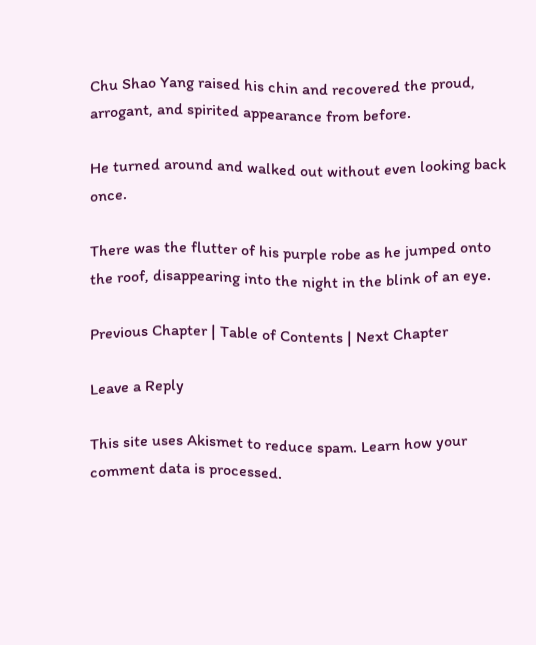Chu Shao Yang raised his chin and recovered the proud, arrogant, and spirited appearance from before.

He turned around and walked out without even looking back once.

There was the flutter of his purple robe as he jumped onto the roof, disappearing into the night in the blink of an eye.

Previous Chapter | Table of Contents | Next Chapter

Leave a Reply

This site uses Akismet to reduce spam. Learn how your comment data is processed.